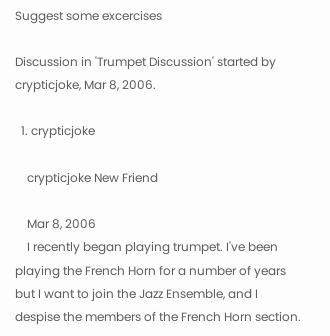Suggest some excercises

Discussion in 'Trumpet Discussion' started by crypticjoke, Mar 8, 2006.

  1. crypticjoke

    crypticjoke New Friend

    Mar 8, 2006
    I recently began playing trumpet. I've been playing the French Horn for a number of years but I want to join the Jazz Ensemble, and I despise the members of the French Horn section.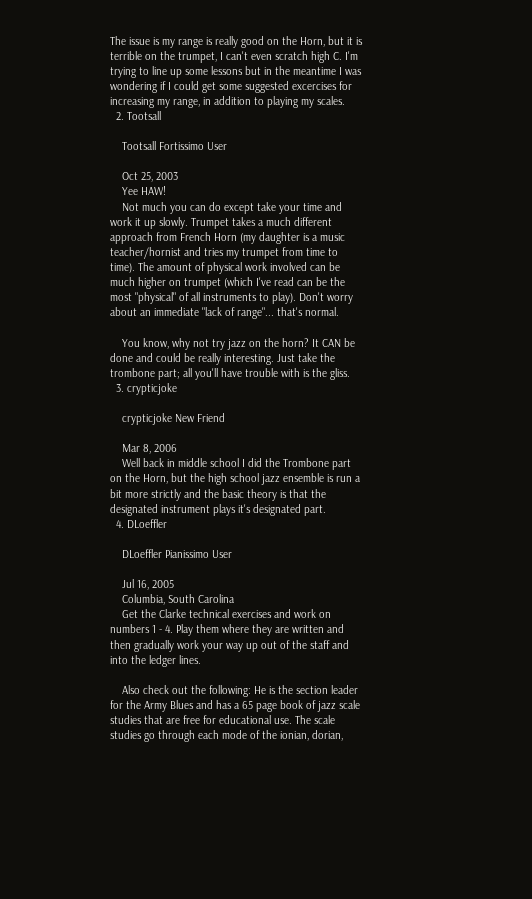The issue is my range is really good on the Horn, but it is terrible on the trumpet, I can't even scratch high C. I'm trying to line up some lessons but in the meantime I was wondering if I could get some suggested excercises for increasing my range, in addition to playing my scales.
  2. Tootsall

    Tootsall Fortissimo User

    Oct 25, 2003
    Yee HAW!
    Not much you can do except take your time and work it up slowly. Trumpet takes a much different approach from French Horn (my daughter is a music teacher/hornist and tries my trumpet from time to time). The amount of physical work involved can be much higher on trumpet (which I've read can be the most "physical" of all instruments to play). Don't worry about an immediate "lack of range"... that's normal.

    You know, why not try jazz on the horn? It CAN be done and could be really interesting. Just take the trombone part; all you'll have trouble with is the gliss.
  3. crypticjoke

    crypticjoke New Friend

    Mar 8, 2006
    Well back in middle school I did the Trombone part on the Horn, but the high school jazz ensemble is run a bit more strictly and the basic theory is that the designated instrument plays it's designated part.
  4. DLoeffler

    DLoeffler Pianissimo User

    Jul 16, 2005
    Columbia, South Carolina
    Get the Clarke technical exercises and work on numbers 1 - 4. Play them where they are written and then gradually work your way up out of the staff and into the ledger lines.

    Also check out the following: He is the section leader for the Army Blues and has a 65 page book of jazz scale studies that are free for educational use. The scale studies go through each mode of the ionian, dorian,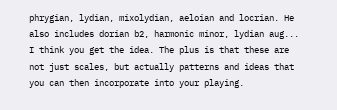phrygian, lydian, mixolydian, aeloian and locrian. He also includes dorian b2, harmonic minor, lydian aug... I think you get the idea. The plus is that these are not just scales, but actually patterns and ideas that you can then incorporate into your playing.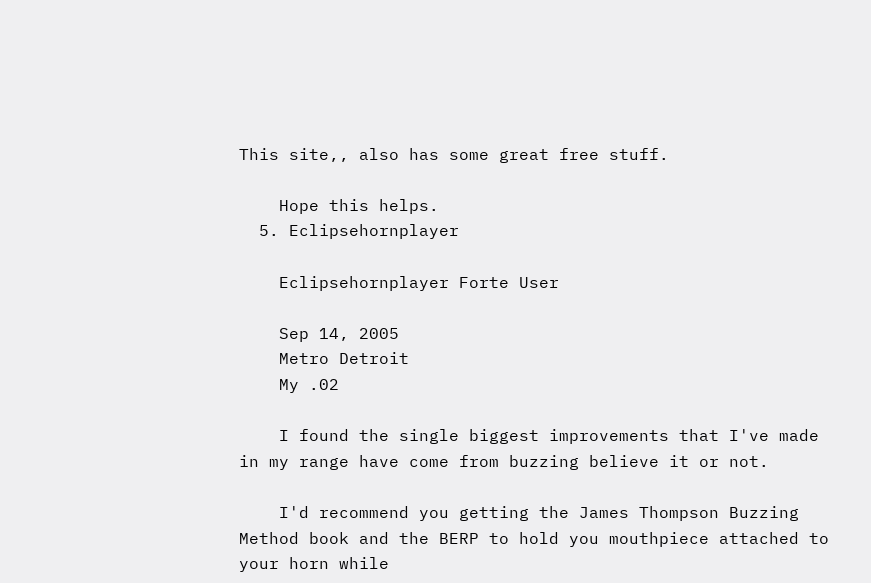This site,, also has some great free stuff.

    Hope this helps.
  5. Eclipsehornplayer

    Eclipsehornplayer Forte User

    Sep 14, 2005
    Metro Detroit
    My .02

    I found the single biggest improvements that I've made in my range have come from buzzing believe it or not.

    I'd recommend you getting the James Thompson Buzzing Method book and the BERP to hold you mouthpiece attached to your horn while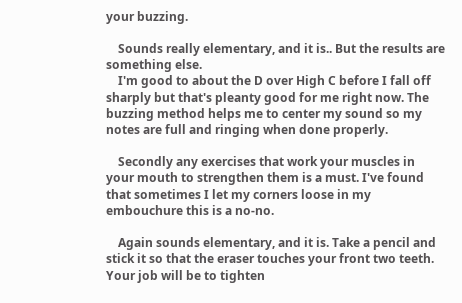your buzzing.

    Sounds really elementary, and it is.. But the results are something else.
    I'm good to about the D over High C before I fall off sharply but that's pleanty good for me right now. The buzzing method helps me to center my sound so my notes are full and ringing when done properly.

    Secondly any exercises that work your muscles in your mouth to strengthen them is a must. I've found that sometimes I let my corners loose in my embouchure this is a no-no.

    Again sounds elementary, and it is. Take a pencil and stick it so that the eraser touches your front two teeth. Your job will be to tighten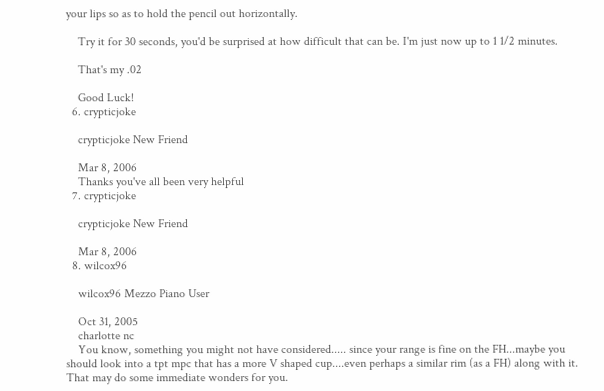your lips so as to hold the pencil out horizontally.

    Try it for 30 seconds, you'd be surprised at how difficult that can be. I'm just now up to 1 1/2 minutes.

    That's my .02

    Good Luck!
  6. crypticjoke

    crypticjoke New Friend

    Mar 8, 2006
    Thanks you've all been very helpful
  7. crypticjoke

    crypticjoke New Friend

    Mar 8, 2006
  8. wilcox96

    wilcox96 Mezzo Piano User

    Oct 31, 2005
    charlotte nc
    You know, something you might not have considered..... since your range is fine on the FH...maybe you should look into a tpt mpc that has a more V shaped cup....even perhaps a similar rim (as a FH) along with it. That may do some immediate wonders for you.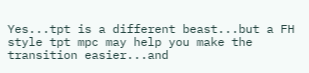Yes...tpt is a different beast...but a FH style tpt mpc may help you make the transition easier...and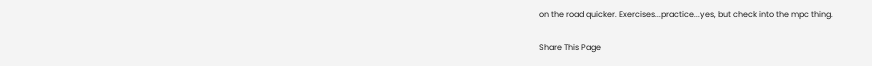on the road quicker. Exercises...practice...yes, but check into the mpc thing.

Share This Page